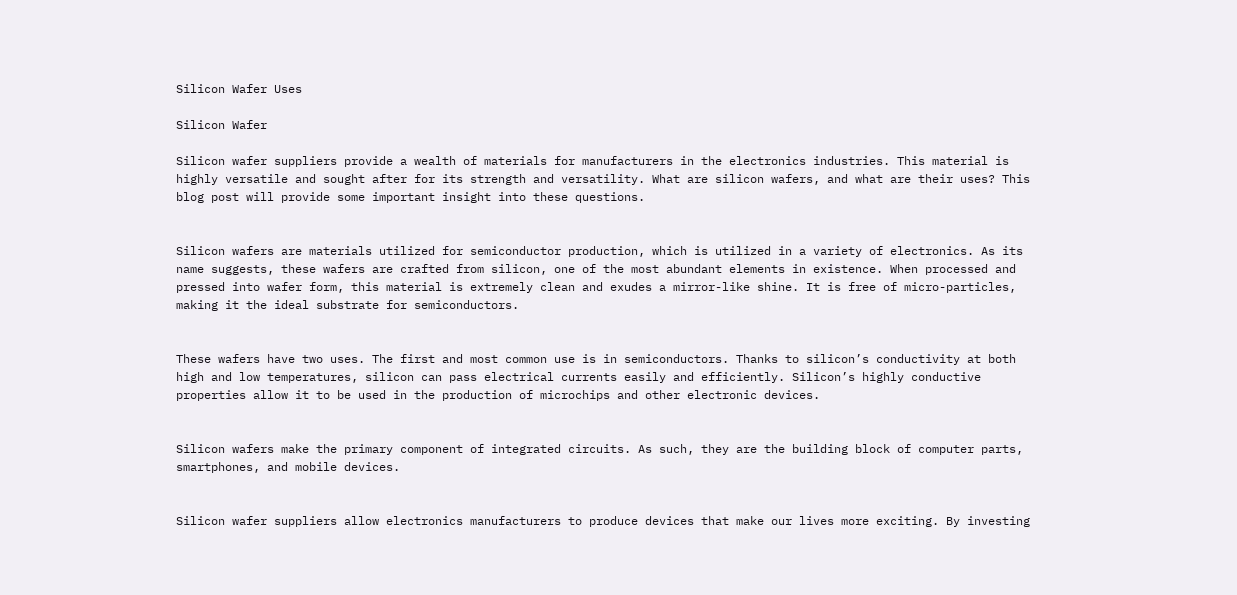Silicon Wafer Uses

Silicon Wafer

Silicon wafer suppliers provide a wealth of materials for manufacturers in the electronics industries. This material is highly versatile and sought after for its strength and versatility. What are silicon wafers, and what are their uses? This blog post will provide some important insight into these questions.


Silicon wafers are materials utilized for semiconductor production, which is utilized in a variety of electronics. As its name suggests, these wafers are crafted from silicon, one of the most abundant elements in existence. When processed and pressed into wafer form, this material is extremely clean and exudes a mirror-like shine. It is free of micro-particles, making it the ideal substrate for semiconductors.


These wafers have two uses. The first and most common use is in semiconductors. Thanks to silicon’s conductivity at both high and low temperatures, silicon can pass electrical currents easily and efficiently. Silicon’s highly conductive properties allow it to be used in the production of microchips and other electronic devices.


Silicon wafers make the primary component of integrated circuits. As such, they are the building block of computer parts, smartphones, and mobile devices.


Silicon wafer suppliers allow electronics manufacturers to produce devices that make our lives more exciting. By investing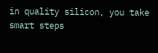in quality silicon, you take smart steps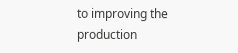to improving the production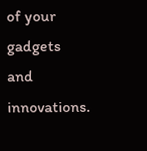of your gadgets and innovations.